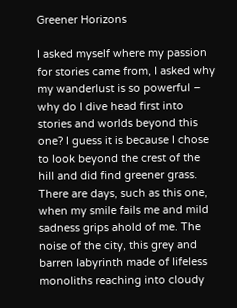Greener Horizons

I asked myself where my passion for stories came from, I asked why my wanderlust is so powerful – why do I dive head first into stories and worlds beyond this one? I guess it is because I chose to look beyond the crest of the hill and did find greener grass. There are days, such as this one, when my smile fails me and mild sadness grips ahold of me. The noise of the city, this grey and barren labyrinth made of lifeless monoliths reaching into cloudy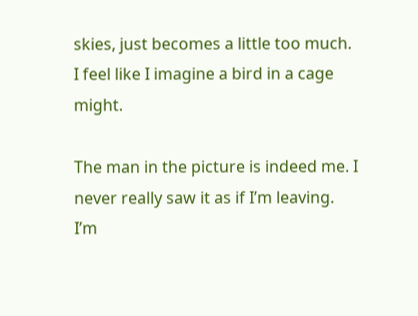skies, just becomes a little too much. I feel like I imagine a bird in a cage might.

The man in the picture is indeed me. I never really saw it as if I’m leaving. I’m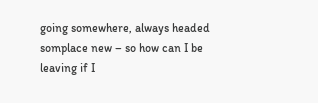going somewhere, always headed somplace new – so how can I be leaving if I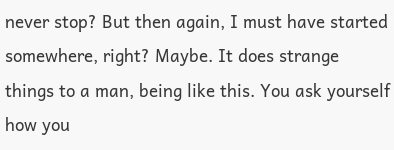never stop? But then again, I must have started somewhere, right? Maybe. It does strange things to a man, being like this. You ask yourself how you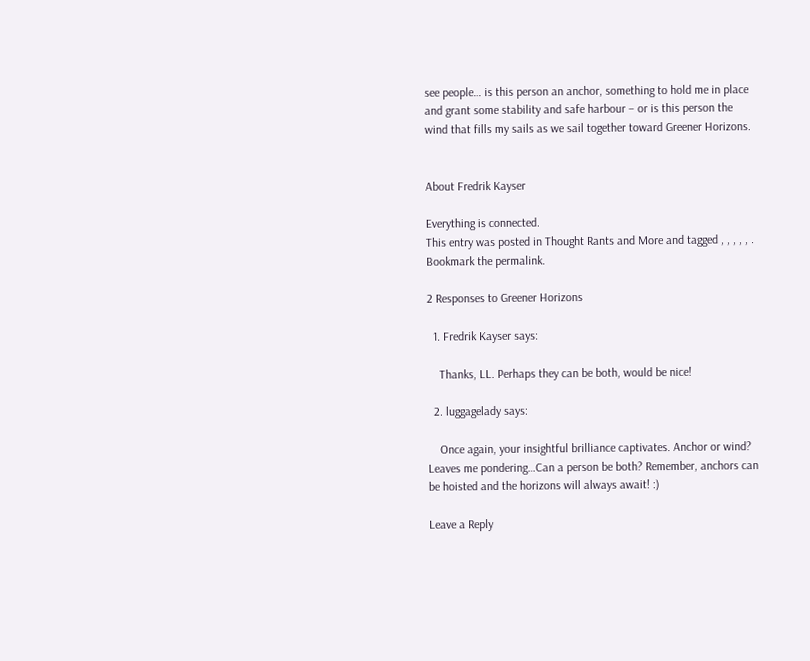see people… is this person an anchor, something to hold me in place and grant some stability and safe harbour – or is this person the wind that fills my sails as we sail together toward Greener Horizons.


About Fredrik Kayser

Everything is connected.
This entry was posted in Thought Rants and More and tagged , , , , , . Bookmark the permalink.

2 Responses to Greener Horizons

  1. Fredrik Kayser says:

    Thanks, LL. Perhaps they can be both, would be nice!

  2. luggagelady says:

    Once again, your insightful brilliance captivates. Anchor or wind? Leaves me pondering…Can a person be both? Remember, anchors can be hoisted and the horizons will always await! :)

Leave a Reply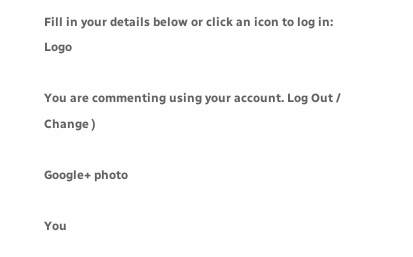Fill in your details below or click an icon to log in: Logo

You are commenting using your account. Log Out /  Change )

Google+ photo

You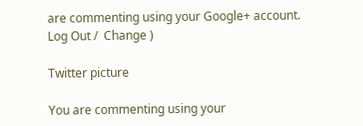are commenting using your Google+ account. Log Out /  Change )

Twitter picture

You are commenting using your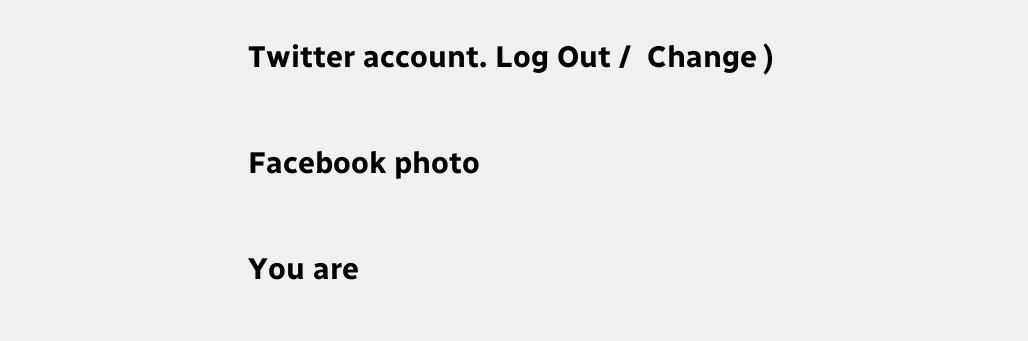Twitter account. Log Out /  Change )

Facebook photo

You are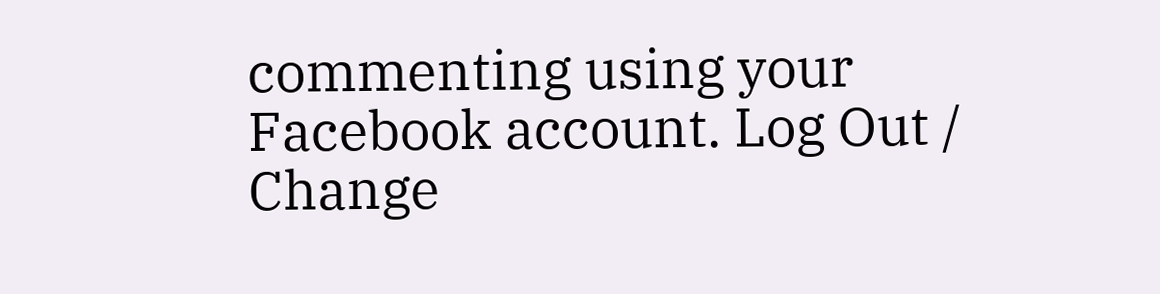commenting using your Facebook account. Log Out /  Change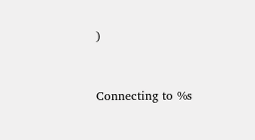)


Connecting to %s